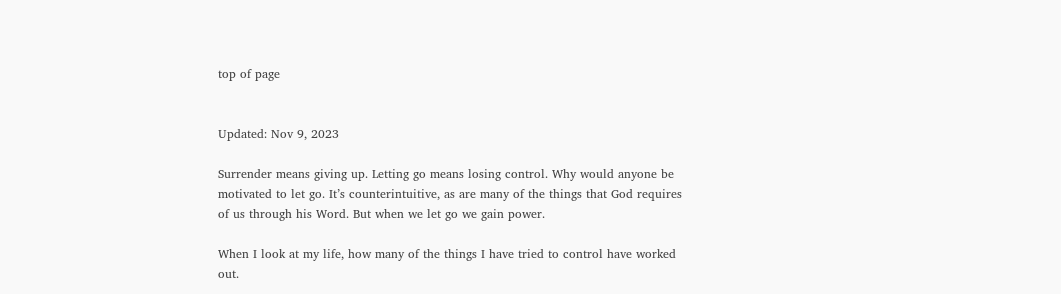top of page


Updated: Nov 9, 2023

Surrender means giving up. Letting go means losing control. Why would anyone be motivated to let go. It’s counterintuitive, as are many of the things that God requires of us through his Word. But when we let go we gain power.

When I look at my life, how many of the things I have tried to control have worked out.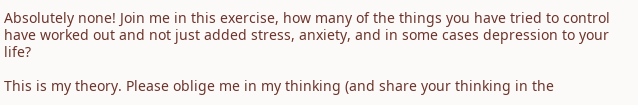Absolutely none! Join me in this exercise, how many of the things you have tried to control have worked out and not just added stress, anxiety, and in some cases depression to your life?

This is my theory. Please oblige me in my thinking (and share your thinking in the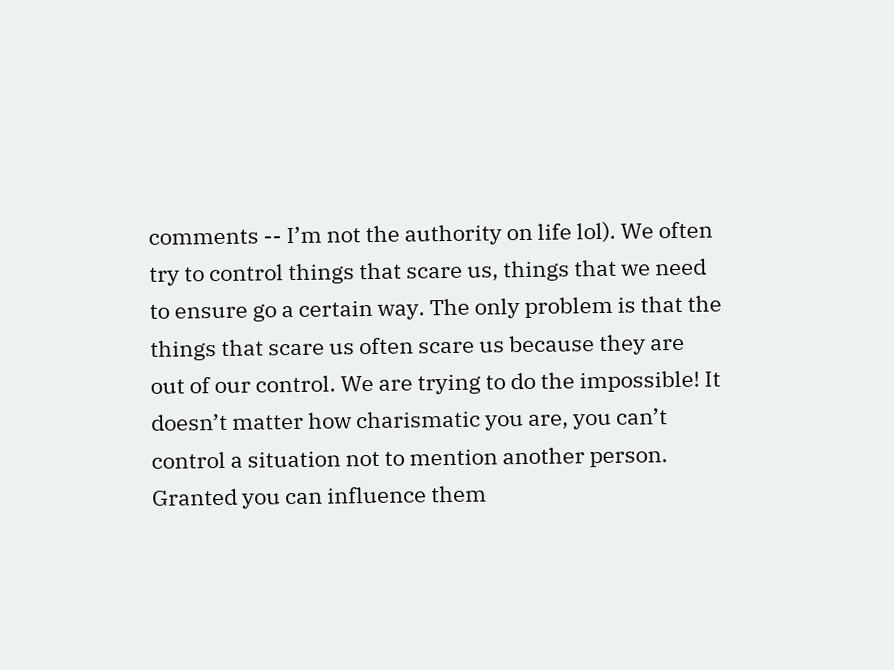comments -- I’m not the authority on life lol). We often try to control things that scare us, things that we need to ensure go a certain way. The only problem is that the things that scare us often scare us because they are out of our control. We are trying to do the impossible! It doesn’t matter how charismatic you are, you can’t control a situation not to mention another person. Granted you can influence them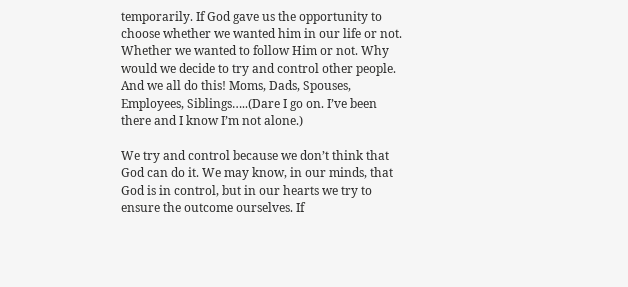temporarily. If God gave us the opportunity to choose whether we wanted him in our life or not. Whether we wanted to follow Him or not. Why would we decide to try and control other people. And we all do this! Moms, Dads, Spouses, Employees, Siblings…..(Dare I go on. I’ve been there and I know I’m not alone.)

We try and control because we don’t think that God can do it. We may know, in our minds, that God is in control, but in our hearts we try to ensure the outcome ourselves. If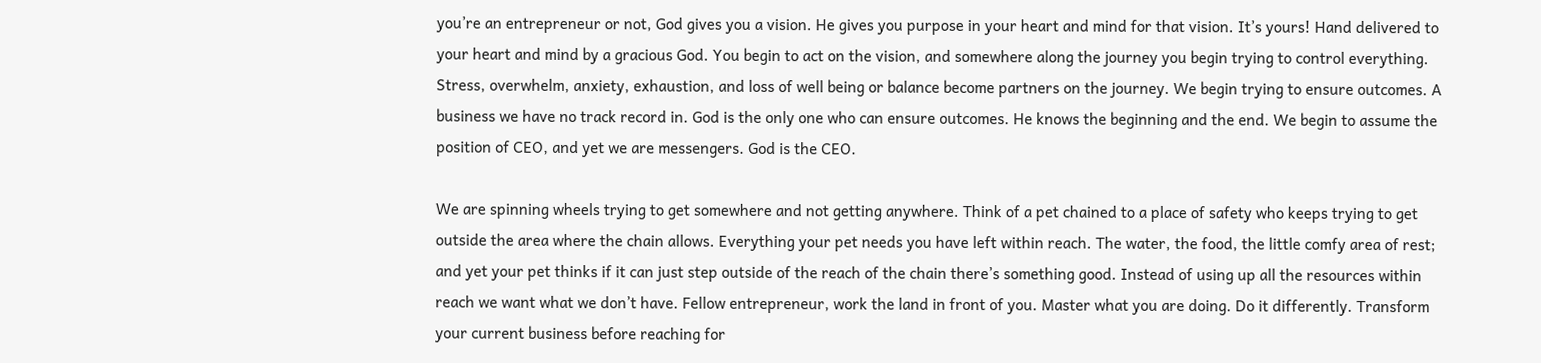you’re an entrepreneur or not, God gives you a vision. He gives you purpose in your heart and mind for that vision. It’s yours! Hand delivered to your heart and mind by a gracious God. You begin to act on the vision, and somewhere along the journey you begin trying to control everything. Stress, overwhelm, anxiety, exhaustion, and loss of well being or balance become partners on the journey. We begin trying to ensure outcomes. A business we have no track record in. God is the only one who can ensure outcomes. He knows the beginning and the end. We begin to assume the position of CEO, and yet we are messengers. God is the CEO.

We are spinning wheels trying to get somewhere and not getting anywhere. Think of a pet chained to a place of safety who keeps trying to get outside the area where the chain allows. Everything your pet needs you have left within reach. The water, the food, the little comfy area of rest; and yet your pet thinks if it can just step outside of the reach of the chain there’s something good. Instead of using up all the resources within reach we want what we don’t have. Fellow entrepreneur, work the land in front of you. Master what you are doing. Do it differently. Transform your current business before reaching for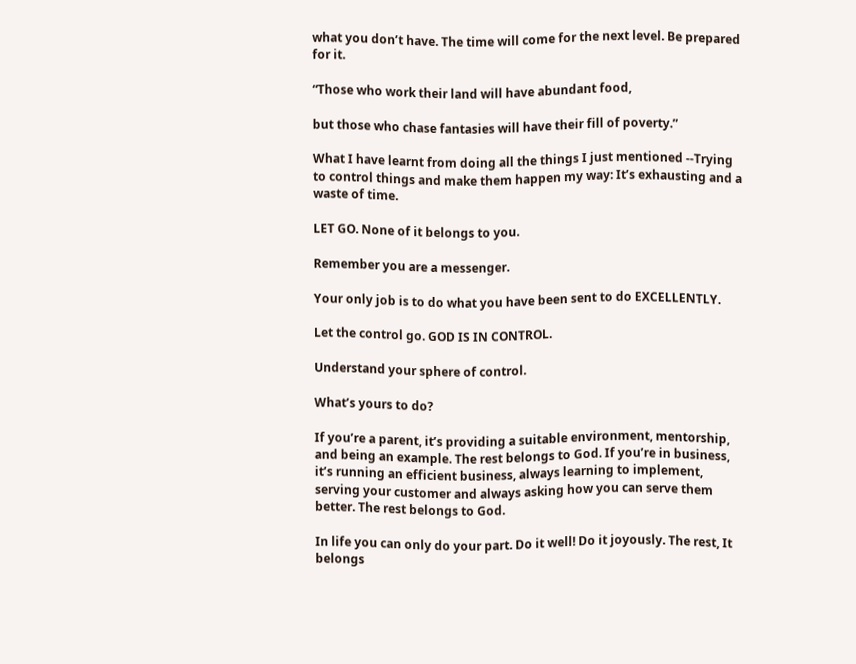what you don’t have. The time will come for the next level. Be prepared for it.

“Those who work their land will have abundant food,

but those who chase fantasies will have their fill of poverty.”

What I have learnt from doing all the things I just mentioned --Trying to control things and make them happen my way: It’s exhausting and a waste of time.

LET GO. None of it belongs to you.

Remember you are a messenger.

Your only job is to do what you have been sent to do EXCELLENTLY.

Let the control go. GOD IS IN CONTROL.

Understand your sphere of control.

What’s yours to do?

If you’re a parent, it’s providing a suitable environment, mentorship, and being an example. The rest belongs to God. If you’re in business, it’s running an efficient business, always learning to implement, serving your customer and always asking how you can serve them better. The rest belongs to God.

In life you can only do your part. Do it well! Do it joyously. The rest, It belongs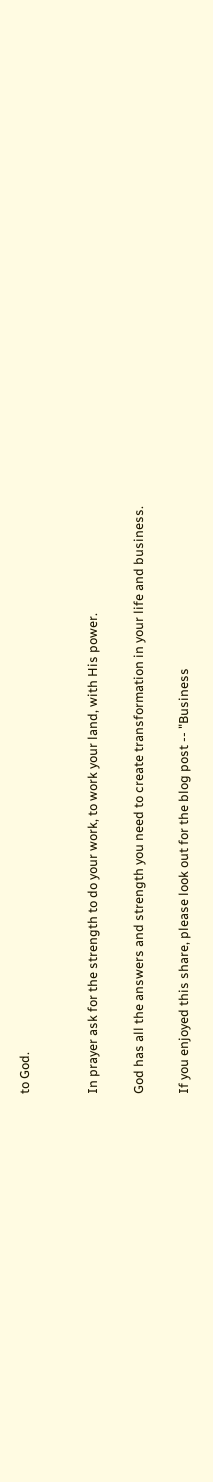to God.


In prayer ask for the strength to do your work, to work your land, with His power.

God has all the answers and strength you need to create transformation in your life and business.

If you enjoyed this share, please look out for the blog post -- "Business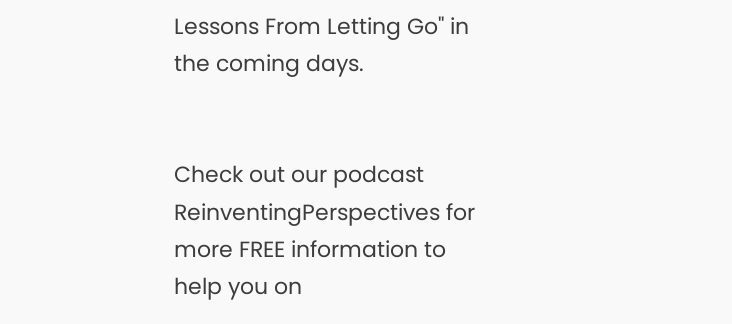Lessons From Letting Go" in the coming days.


Check out our podcast ReinventingPerspectives for more FREE information to help you on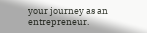your journey as an entrepreneur.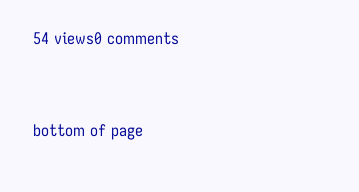54 views0 comments


bottom of page